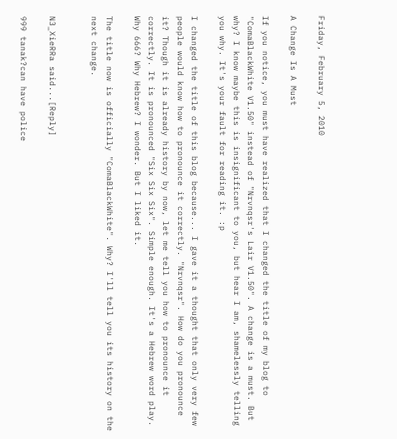Friday, February 5, 2010

A Change Is A Must

If you notice, you must have realized that I changed the title of my blog to "ComaBlackWhite V1.50" instead of "Nrvnqsr's Lair V1.50". A change is a must. But why? I know maybe this is insignificant to you, but hear I am, shamelessly telling you why. It's your fault for reading it. :p

I changed the title of this blog because... I gave it a thought that only very few people would know how to pronounce it correctly. "Nrvnqsr". How do you pronounce it? Though it is already history by now, let me tell you how to pronounce it correctly. It is pronounced "Six Six Six". Simple enough. It's a Hebrew word play. Why 666? Why Hebrew? I wonder. But I liked it.

The title now is officially "ComaBlackWhite". Why? I'll tell you its history on the next change.


N3_XieRRa said...[Reply]

999 tanak?can have police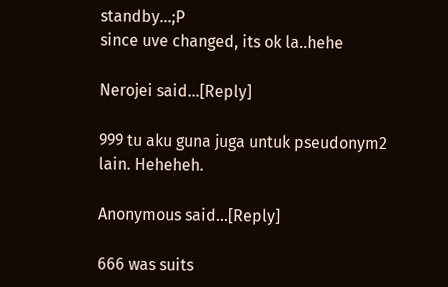standby...;P
since uve changed, its ok la..hehe

Nerojei said...[Reply]

999 tu aku guna juga untuk pseudonym2 lain. Heheheh.

Anonymous said...[Reply]

666 was suits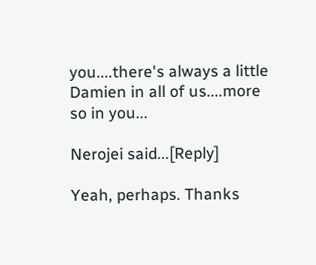you....there's always a little Damien in all of us....more so in you...

Nerojei said...[Reply]

Yeah, perhaps. Thanks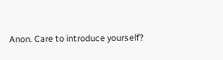Anon. Care to introduce yourself?